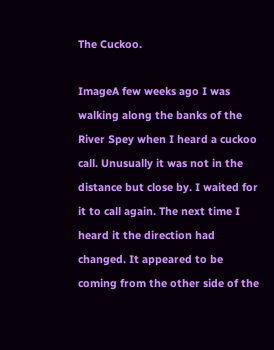The Cuckoo.

ImageA few weeks ago I was walking along the banks of the River Spey when I heard a cuckoo call. Unusually it was not in the distance but close by. I waited for it to call again. The next time I heard it the direction had changed. It appeared to be coming from the other side of the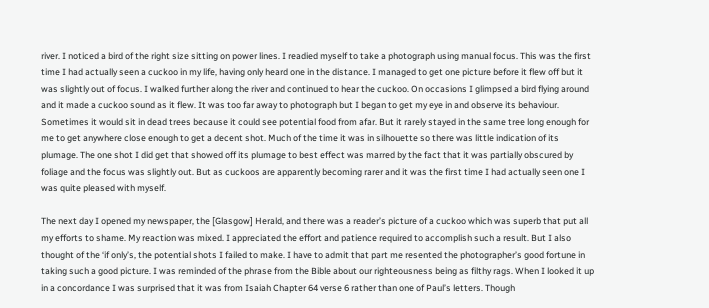river. I noticed a bird of the right size sitting on power lines. I readied myself to take a photograph using manual focus. This was the first time I had actually seen a cuckoo in my life, having only heard one in the distance. I managed to get one picture before it flew off but it was slightly out of focus. I walked further along the river and continued to hear the cuckoo. On occasions I glimpsed a bird flying around and it made a cuckoo sound as it flew. It was too far away to photograph but I began to get my eye in and observe its behaviour. Sometimes it would sit in dead trees because it could see potential food from afar. But it rarely stayed in the same tree long enough for me to get anywhere close enough to get a decent shot. Much of the time it was in silhouette so there was little indication of its plumage. The one shot I did get that showed off its plumage to best effect was marred by the fact that it was partially obscured by foliage and the focus was slightly out. But as cuckoos are apparently becoming rarer and it was the first time I had actually seen one I was quite pleased with myself.

The next day I opened my newspaper, the [Glasgow] Herald, and there was a reader’s picture of a cuckoo which was superb that put all my efforts to shame. My reaction was mixed. I appreciated the effort and patience required to accomplish such a result. But I also thought of the ‘if only’s, the potential shots I failed to make. I have to admit that part me resented the photographer’s good fortune in taking such a good picture. I was reminded of the phrase from the Bible about our righteousness being as filthy rags. When I looked it up in a concordance I was surprised that it was from Isaiah Chapter 64 verse 6 rather than one of Paul’s letters. Though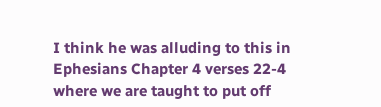I think he was alluding to this in Ephesians Chapter 4 verses 22-4 where we are taught to put off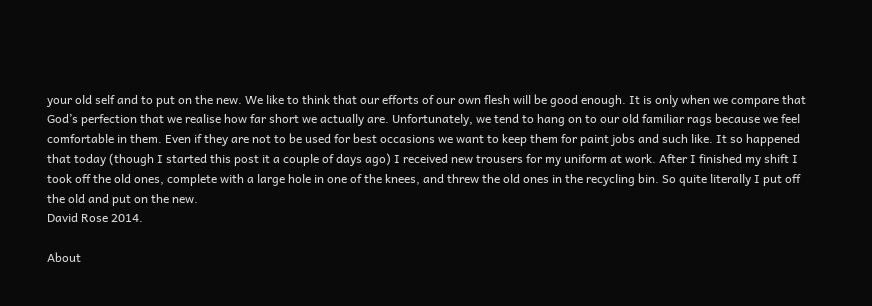your old self and to put on the new. We like to think that our efforts of our own flesh will be good enough. It is only when we compare that God’s perfection that we realise how far short we actually are. Unfortunately, we tend to hang on to our old familiar rags because we feel comfortable in them. Even if they are not to be used for best occasions we want to keep them for paint jobs and such like. It so happened that today (though I started this post it a couple of days ago) I received new trousers for my uniform at work. After I finished my shift I took off the old ones, complete with a large hole in one of the knees, and threw the old ones in the recycling bin. So quite literally I put off the old and put on the new.
David Rose 2014.

About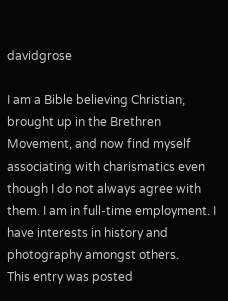davidgrose

I am a Bible believing Christian, brought up in the Brethren Movement, and now find myself associating with charismatics even though I do not always agree with them. I am in full-time employment. I have interests in history and photography amongst others.
This entry was posted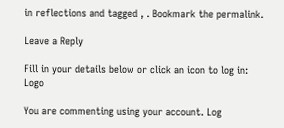in reflections and tagged , . Bookmark the permalink.

Leave a Reply

Fill in your details below or click an icon to log in: Logo

You are commenting using your account. Log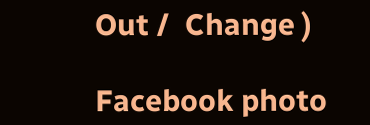Out /  Change )

Facebook photo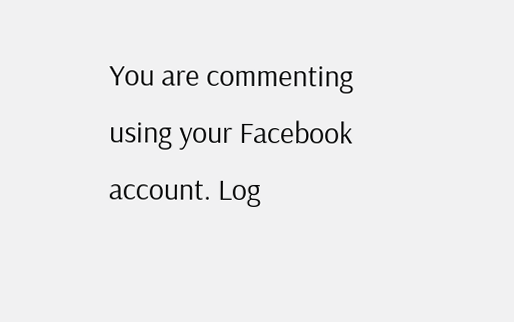You are commenting using your Facebook account. Log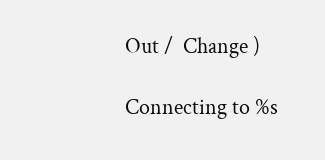Out /  Change )

Connecting to %s